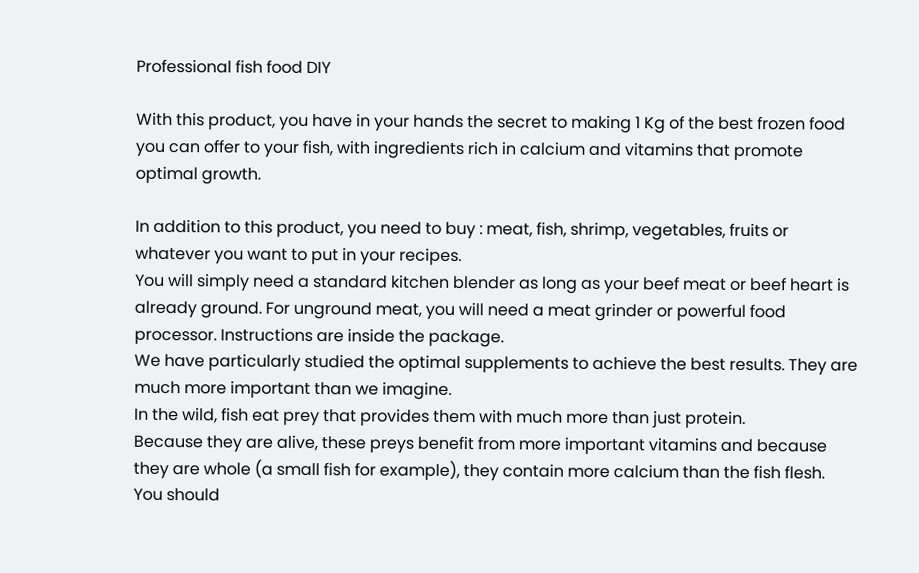Professional fish food DIY

With this product, you have in your hands the secret to making 1 Kg of the best frozen food you can offer to your fish, with ingredients rich in calcium and vitamins that promote optimal growth.

In addition to this product, you need to buy : meat, fish, shrimp, vegetables, fruits or whatever you want to put in your recipes.
You will simply need a standard kitchen blender as long as your beef meat or beef heart is already ground. For unground meat, you will need a meat grinder or powerful food processor. Instructions are inside the package.
We have particularly studied the optimal supplements to achieve the best results. They are much more important than we imagine.
In the wild, fish eat prey that provides them with much more than just protein.
Because they are alive, these preys benefit from more important vitamins and because they are whole (a small fish for example), they contain more calcium than the fish flesh.
You should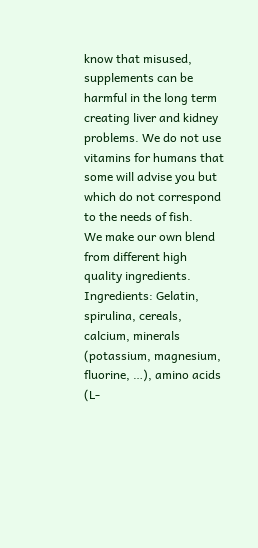know that misused, supplements can be harmful in the long term creating liver and kidney problems. We do not use vitamins for humans that some will advise you but which do not correspond to the needs of fish.
We make our own blend from different high quality ingredients.
Ingredients: Gelatin, spirulina, cereals, calcium, minerals (potassium, magnesium, fluorine, …), amino acids (L-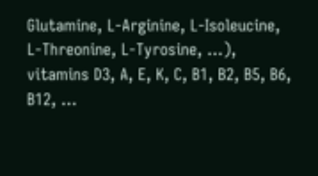Glutamine, L-Arginine, L-Isoleucine, L-Threonine, L-Tyrosine, …), vitamins D3, A, E, K, C, B1, B2, B5, B6, B12, …